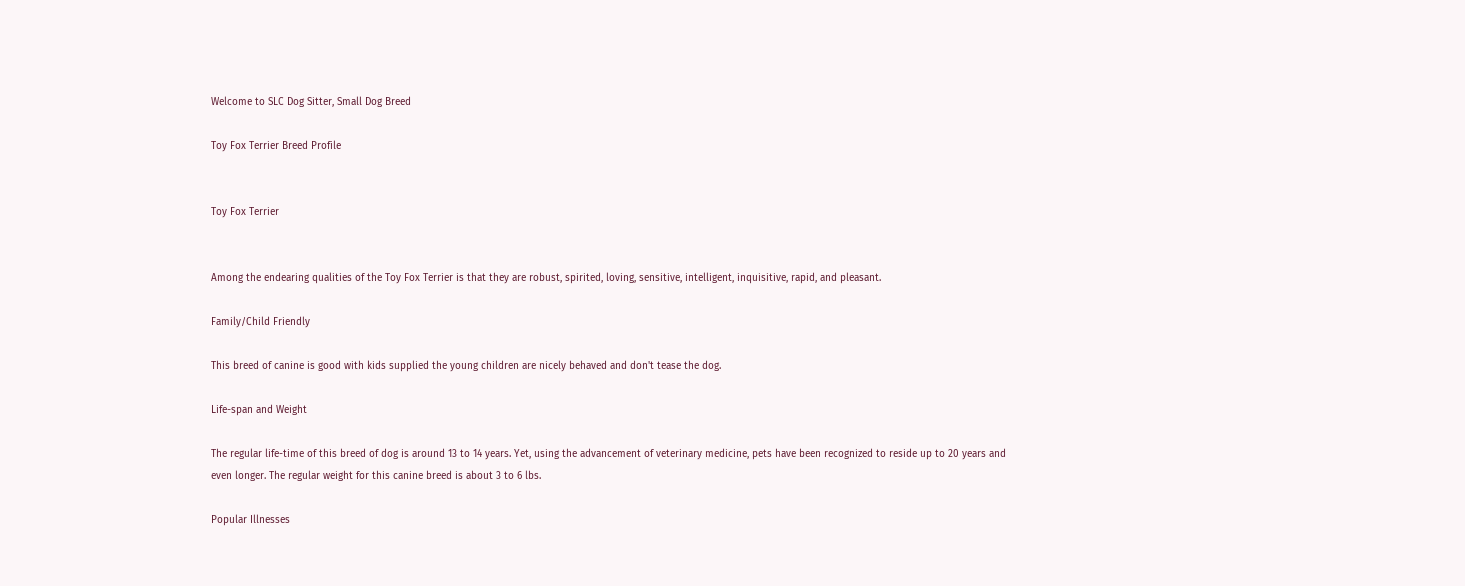Welcome to SLC Dog Sitter, Small Dog Breed

Toy Fox Terrier Breed Profile


Toy Fox Terrier


Among the endearing qualities of the Toy Fox Terrier is that they are robust, spirited, loving, sensitive, intelligent, inquisitive, rapid, and pleasant.

Family/Child Friendly

This breed of canine is good with kids supplied the young children are nicely behaved and don't tease the dog.

Life-span and Weight

The regular life-time of this breed of dog is around 13 to 14 years. Yet, using the advancement of veterinary medicine, pets have been recognized to reside up to 20 years and even longer. The regular weight for this canine breed is about 3 to 6 lbs.

Popular Illnesses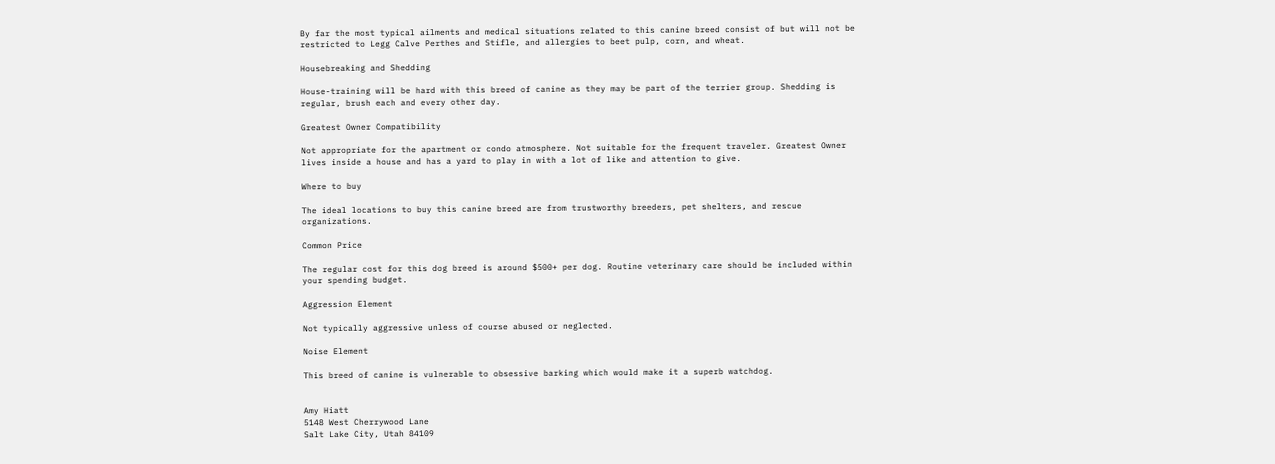By far the most typical ailments and medical situations related to this canine breed consist of but will not be restricted to Legg Calve Perthes and Stifle, and allergies to beet pulp, corn, and wheat.

Housebreaking and Shedding

House-training will be hard with this breed of canine as they may be part of the terrier group. Shedding is regular, brush each and every other day.

Greatest Owner Compatibility

Not appropriate for the apartment or condo atmosphere. Not suitable for the frequent traveler. Greatest Owner lives inside a house and has a yard to play in with a lot of like and attention to give.

Where to buy

The ideal locations to buy this canine breed are from trustworthy breeders, pet shelters, and rescue organizations.

Common Price

The regular cost for this dog breed is around $500+ per dog. Routine veterinary care should be included within your spending budget.

Aggression Element

Not typically aggressive unless of course abused or neglected.

Noise Element

This breed of canine is vulnerable to obsessive barking which would make it a superb watchdog.


Amy Hiatt
5148 West Cherrywood Lane
Salt Lake City, Utah 84109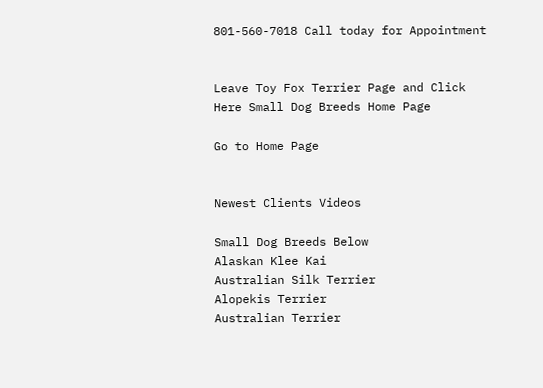801-560-7018 Call today for Appointment


Leave Toy Fox Terrier Page and Click Here Small Dog Breeds Home Page

Go to Home Page


Newest Clients Videos

Small Dog Breeds Below
Alaskan Klee Kai
Australian Silk Terrier
Alopekis Terrier
Australian Terrier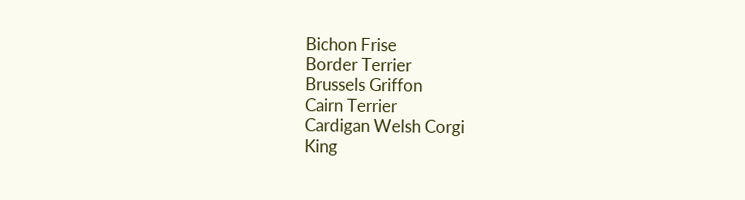Bichon Frise
Border Terrier
Brussels Griffon
Cairn Terrier
Cardigan Welsh Corgi
King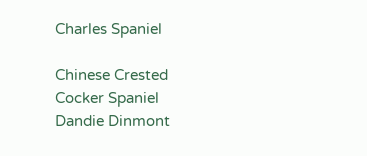Charles Spaniel

Chinese Crested
Cocker Spaniel
Dandie Dinmont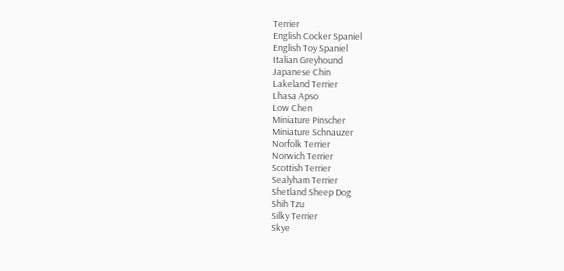Terrier
English Cocker Spaniel
English Toy Spaniel
Italian Greyhound
Japanese Chin
Lakeland Terrier
Lhasa Apso
Low Chen
Miniature Pinscher
Miniature Schnauzer
Norfolk Terrier
Norwich Terrier
Scottish Terrier
Sealyham Terrier
Shetland Sheep Dog
Shih Tzu
Silky Terrier
Skye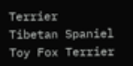Terrier
Tibetan Spaniel
Toy Fox Terrier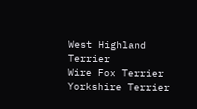West Highland Terrier
Wire Fox Terrier
Yorkshire Terrier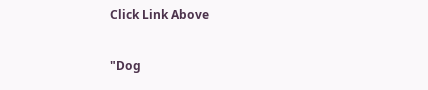Click Link Above

"Dog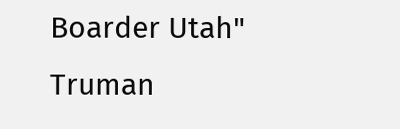Boarder Utah" Truman